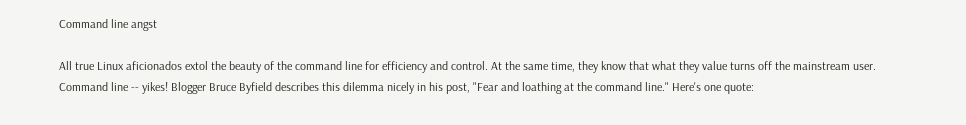Command line angst

All true Linux aficionados extol the beauty of the command line for efficiency and control. At the same time, they know that what they value turns off the mainstream user. Command line -- yikes! Blogger Bruce Byfield describes this dilemma nicely in his post, "Fear and loathing at the command line." Here's one quote: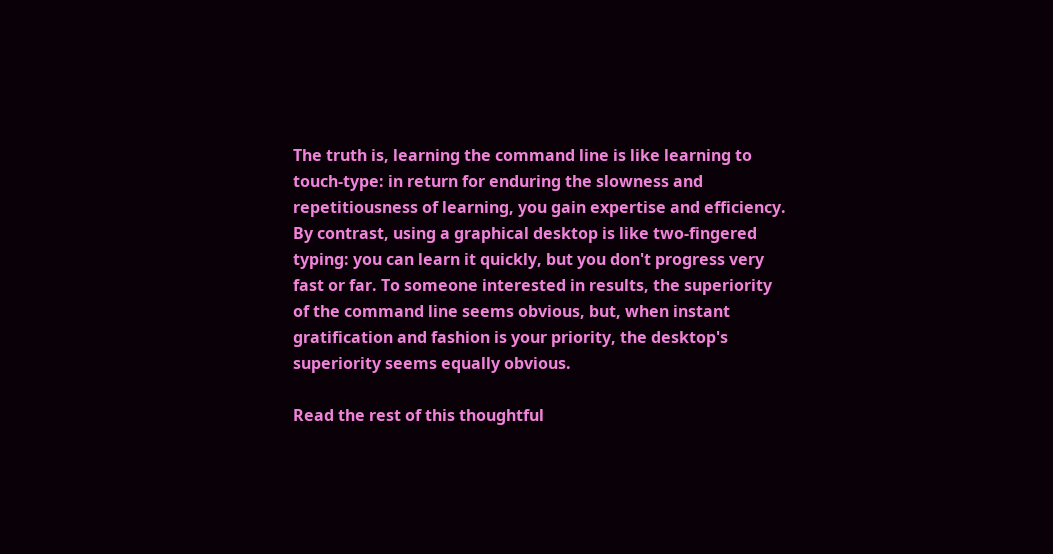The truth is, learning the command line is like learning to touch-type: in return for enduring the slowness and repetitiousness of learning, you gain expertise and efficiency. By contrast, using a graphical desktop is like two-fingered typing: you can learn it quickly, but you don't progress very fast or far. To someone interested in results, the superiority of the command line seems obvious, but, when instant gratification and fashion is your priority, the desktop's superiority seems equally obvious.

Read the rest of this thoughtful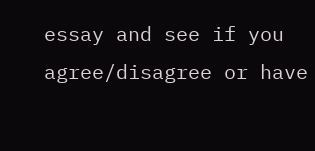essay and see if you agree/disagree or have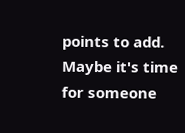points to add. Maybe it's time for someone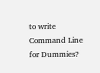to write Command Line for Dummies?